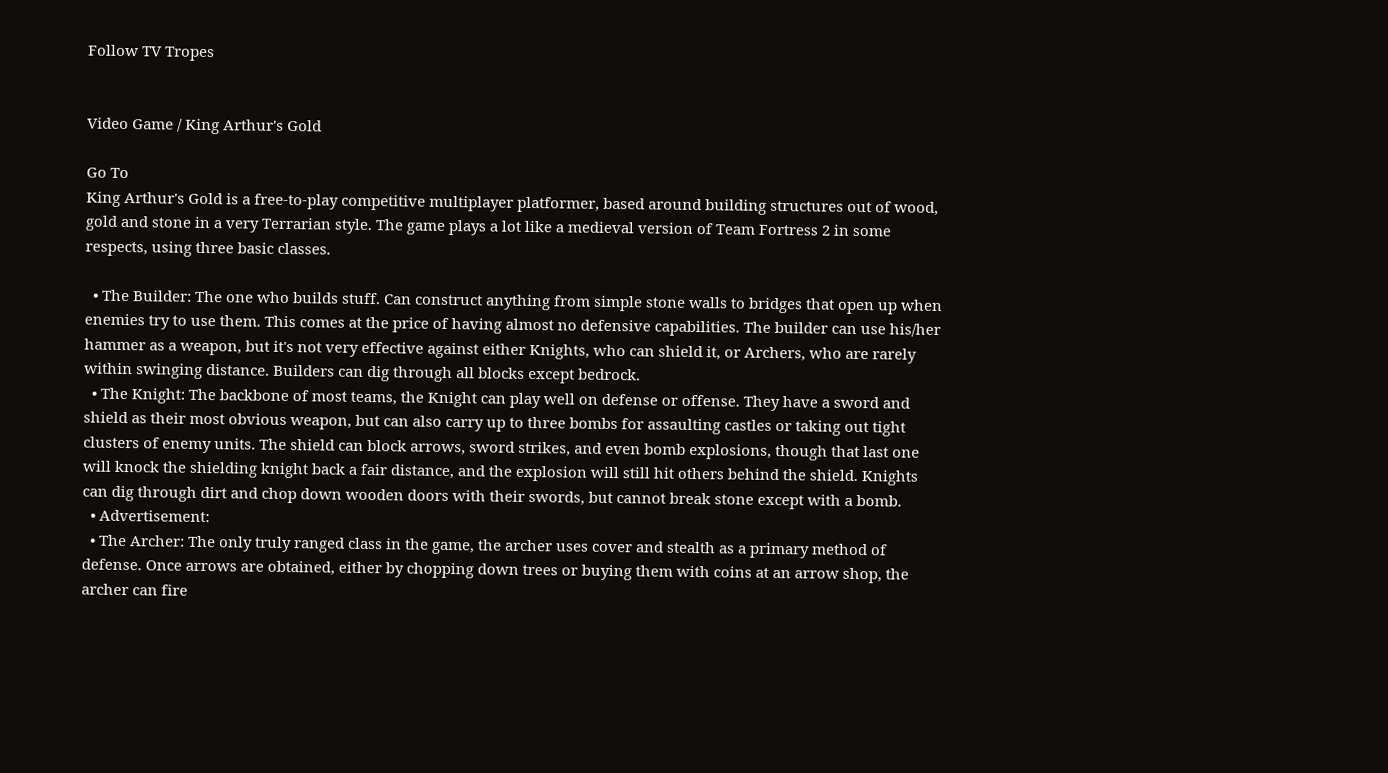Follow TV Tropes


Video Game / King Arthur's Gold

Go To
King Arthur's Gold is a free-to-play competitive multiplayer platformer, based around building structures out of wood, gold and stone in a very Terrarian style. The game plays a lot like a medieval version of Team Fortress 2 in some respects, using three basic classes.

  • The Builder: The one who builds stuff. Can construct anything from simple stone walls to bridges that open up when enemies try to use them. This comes at the price of having almost no defensive capabilities. The builder can use his/her hammer as a weapon, but it's not very effective against either Knights, who can shield it, or Archers, who are rarely within swinging distance. Builders can dig through all blocks except bedrock.
  • The Knight: The backbone of most teams, the Knight can play well on defense or offense. They have a sword and shield as their most obvious weapon, but can also carry up to three bombs for assaulting castles or taking out tight clusters of enemy units. The shield can block arrows, sword strikes, and even bomb explosions, though that last one will knock the shielding knight back a fair distance, and the explosion will still hit others behind the shield. Knights can dig through dirt and chop down wooden doors with their swords, but cannot break stone except with a bomb.
  • Advertisement:
  • The Archer: The only truly ranged class in the game, the archer uses cover and stealth as a primary method of defense. Once arrows are obtained, either by chopping down trees or buying them with coins at an arrow shop, the archer can fire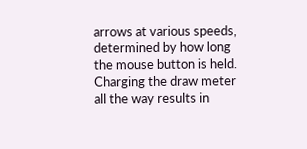arrows at various speeds, determined by how long the mouse button is held. Charging the draw meter all the way results in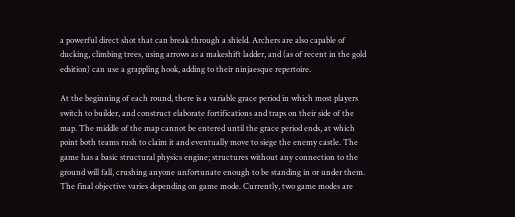a powerful direct shot that can break through a shield. Archers are also capable of ducking, climbing trees, using arrows as a makeshift ladder, and (as of recent in the gold edsition) can use a grappling hook, adding to their ninjaesque repertoire.

At the beginning of each round, there is a variable grace period in which most players switch to builder, and construct elaborate fortifications and traps on their side of the map. The middle of the map cannot be entered until the grace period ends, at which point both teams rush to claim it and eventually move to siege the enemy castle. The game has a basic structural physics engine; structures without any connection to the ground will fall, crushing anyone unfortunate enough to be standing in or under them. The final objective varies depending on game mode. Currently, two game modes are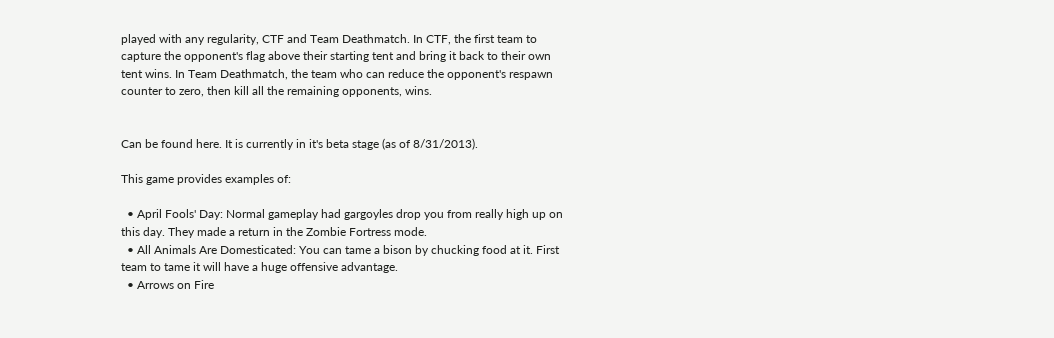played with any regularity, CTF and Team Deathmatch. In CTF, the first team to capture the opponent's flag above their starting tent and bring it back to their own tent wins. In Team Deathmatch, the team who can reduce the opponent's respawn counter to zero, then kill all the remaining opponents, wins.


Can be found here. It is currently in it's beta stage (as of 8/31/2013).

This game provides examples of:

  • April Fools' Day: Normal gameplay had gargoyles drop you from really high up on this day. They made a return in the Zombie Fortress mode.
  • All Animals Are Domesticated: You can tame a bison by chucking food at it. First team to tame it will have a huge offensive advantage.
  • Arrows on Fire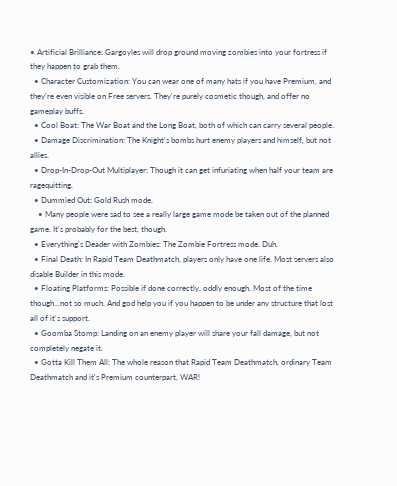• Artificial Brilliance: Gargoyles will drop ground moving zombies into your fortress if they happen to grab them.
  • Character Customization: You can wear one of many hats if you have Premium, and they're even visible on Free servers. They're purely cosmetic though, and offer no gameplay buffs.
  • Cool Boat: The War Boat and the Long Boat, both of which can carry several people.
  • Damage Discrimination: The Knight's bombs hurt enemy players and himself, but not allies.
  • Drop-In-Drop-Out Multiplayer: Though it can get infuriating when half your team are ragequitting.
  • Dummied Out: Gold Rush mode.
    • Many people were sad to see a really large game mode be taken out of the planned game. It's probably for the best, though.
  • Everything's Deader with Zombies: The Zombie Fortress mode. Duh.
  • Final Death: In Rapid Team Deathmatch, players only have one life. Most servers also disable Builder in this mode.
  • Floating Platforms: Possible if done correctly, oddly enough. Most of the time though...not so much. And god help you if you happen to be under any structure that lost all of it's support.
  • Goomba Stomp: Landing on an enemy player will share your fall damage, but not completely negate it.
  • Gotta Kill Them All: The whole reason that Rapid Team Deathmatch, ordinary Team Deathmatch and it's Premium counterpart, WAR!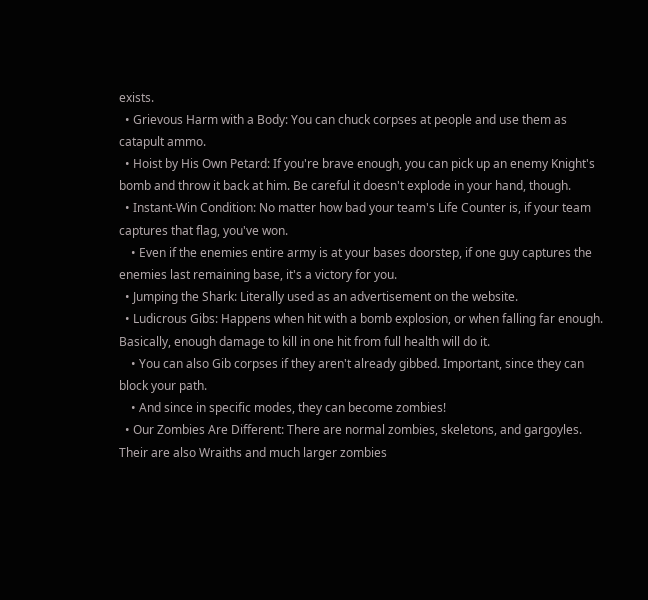exists.
  • Grievous Harm with a Body: You can chuck corpses at people and use them as catapult ammo.
  • Hoist by His Own Petard: If you're brave enough, you can pick up an enemy Knight's bomb and throw it back at him. Be careful it doesn't explode in your hand, though.
  • Instant-Win Condition: No matter how bad your team's Life Counter is, if your team captures that flag, you've won.
    • Even if the enemies entire army is at your bases doorstep, if one guy captures the enemies last remaining base, it's a victory for you.
  • Jumping the Shark: Literally used as an advertisement on the website.
  • Ludicrous Gibs: Happens when hit with a bomb explosion, or when falling far enough. Basically, enough damage to kill in one hit from full health will do it.
    • You can also Gib corpses if they aren't already gibbed. Important, since they can block your path.
    • And since in specific modes, they can become zombies!
  • Our Zombies Are Different: There are normal zombies, skeletons, and gargoyles. Their are also Wraiths and much larger zombies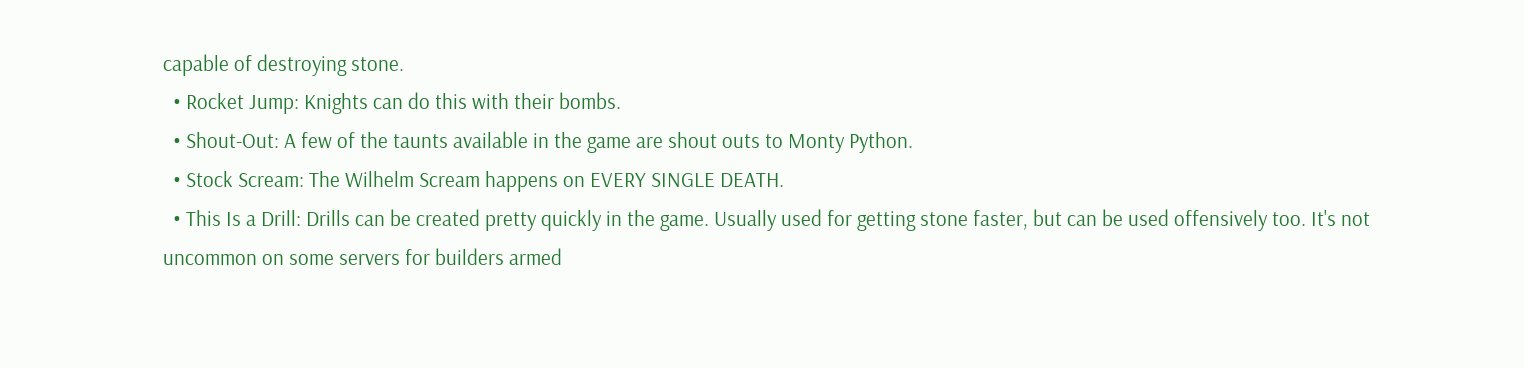capable of destroying stone.
  • Rocket Jump: Knights can do this with their bombs.
  • Shout-Out: A few of the taunts available in the game are shout outs to Monty Python.
  • Stock Scream: The Wilhelm Scream happens on EVERY SINGLE DEATH.
  • This Is a Drill: Drills can be created pretty quickly in the game. Usually used for getting stone faster, but can be used offensively too. It's not uncommon on some servers for builders armed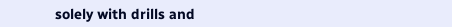solely with drills and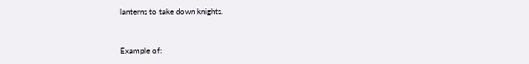lanterns to take down knights.


Example of: